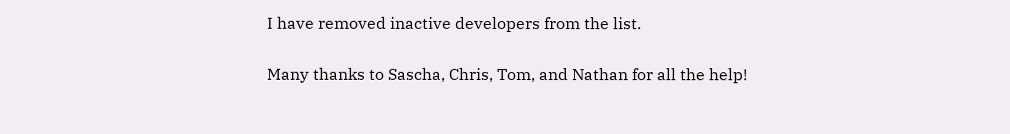I have removed inactive developers from the list.

Many thanks to Sascha, Chris, Tom, and Nathan for all the help!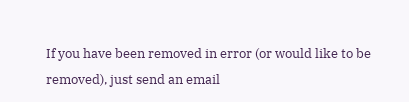If you have been removed in error (or would like to be removed), just send an email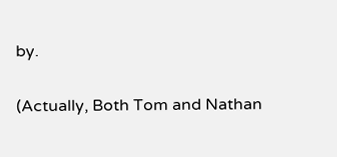by.

(Actually, Both Tom and Nathan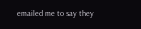emailed me to say they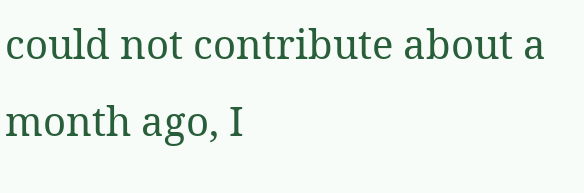could not contribute about a month ago, I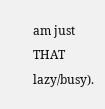am just THAT lazy/busy).